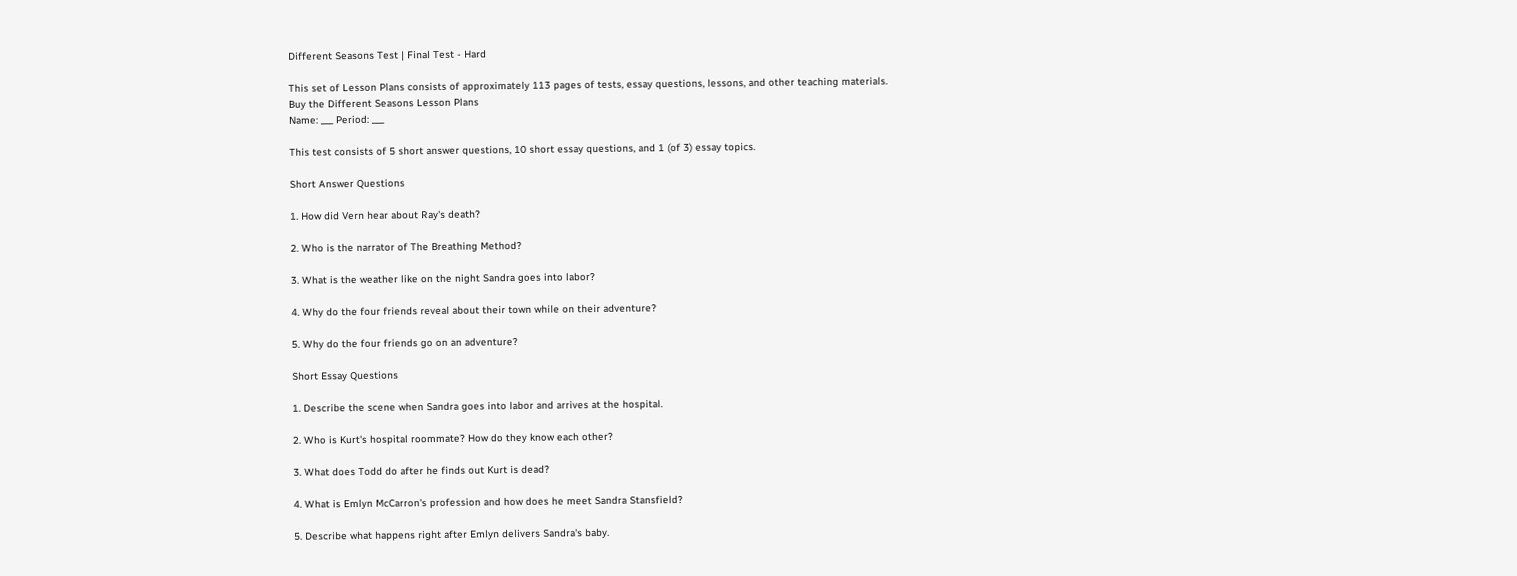Different Seasons Test | Final Test - Hard

This set of Lesson Plans consists of approximately 113 pages of tests, essay questions, lessons, and other teaching materials.
Buy the Different Seasons Lesson Plans
Name: ___ Period: ___

This test consists of 5 short answer questions, 10 short essay questions, and 1 (of 3) essay topics.

Short Answer Questions

1. How did Vern hear about Ray's death?

2. Who is the narrator of The Breathing Method?

3. What is the weather like on the night Sandra goes into labor?

4. Why do the four friends reveal about their town while on their adventure?

5. Why do the four friends go on an adventure?

Short Essay Questions

1. Describe the scene when Sandra goes into labor and arrives at the hospital.

2. Who is Kurt's hospital roommate? How do they know each other?

3. What does Todd do after he finds out Kurt is dead?

4. What is Emlyn McCarron's profession and how does he meet Sandra Stansfield?

5. Describe what happens right after Emlyn delivers Sandra's baby.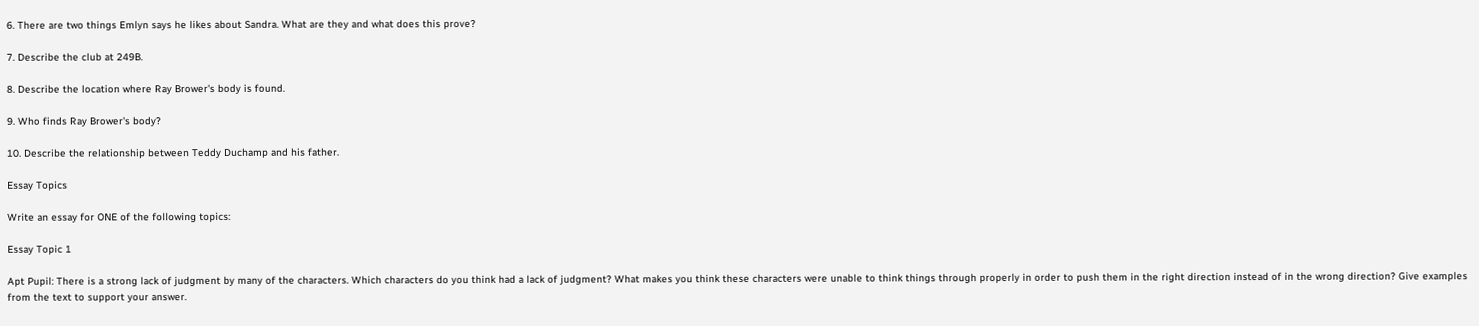6. There are two things Emlyn says he likes about Sandra. What are they and what does this prove?

7. Describe the club at 249B.

8. Describe the location where Ray Brower's body is found.

9. Who finds Ray Brower's body?

10. Describe the relationship between Teddy Duchamp and his father.

Essay Topics

Write an essay for ONE of the following topics:

Essay Topic 1

Apt Pupil: There is a strong lack of judgment by many of the characters. Which characters do you think had a lack of judgment? What makes you think these characters were unable to think things through properly in order to push them in the right direction instead of in the wrong direction? Give examples from the text to support your answer.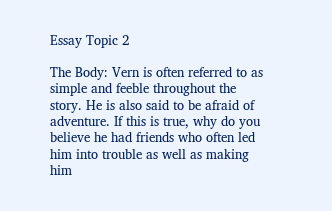Essay Topic 2

The Body: Vern is often referred to as simple and feeble throughout the story. He is also said to be afraid of adventure. If this is true, why do you believe he had friends who often led him into trouble as well as making him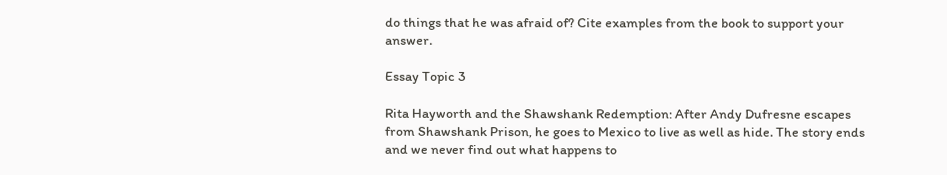do things that he was afraid of? Cite examples from the book to support your answer.

Essay Topic 3

Rita Hayworth and the Shawshank Redemption: After Andy Dufresne escapes from Shawshank Prison, he goes to Mexico to live as well as hide. The story ends and we never find out what happens to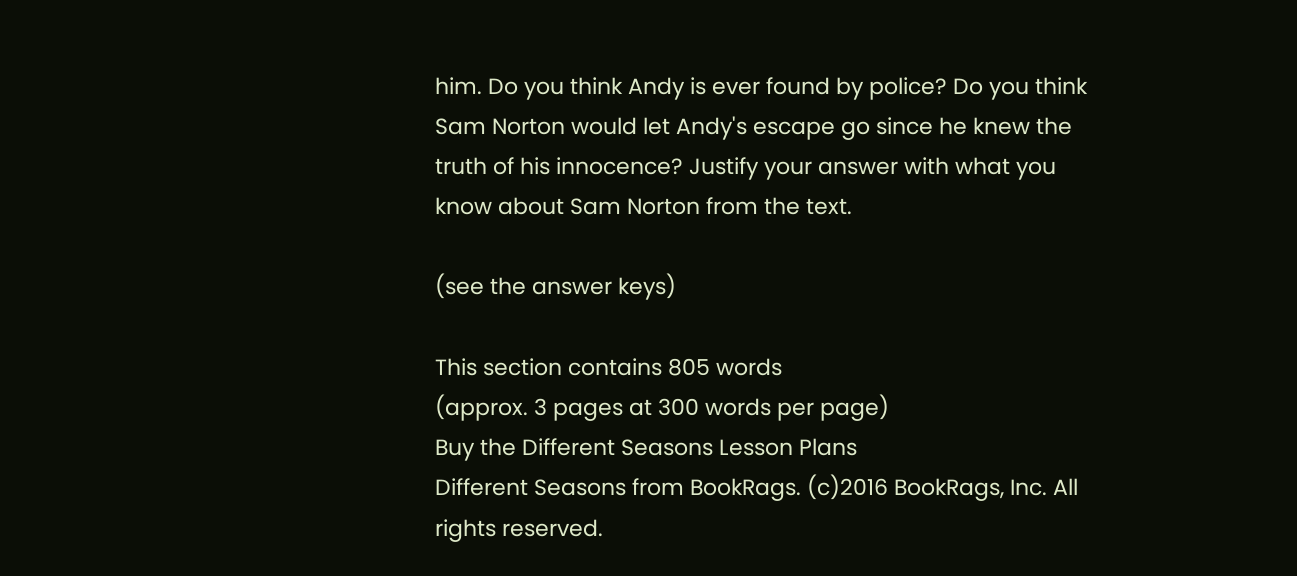him. Do you think Andy is ever found by police? Do you think Sam Norton would let Andy's escape go since he knew the truth of his innocence? Justify your answer with what you know about Sam Norton from the text.

(see the answer keys)

This section contains 805 words
(approx. 3 pages at 300 words per page)
Buy the Different Seasons Lesson Plans
Different Seasons from BookRags. (c)2016 BookRags, Inc. All rights reserved.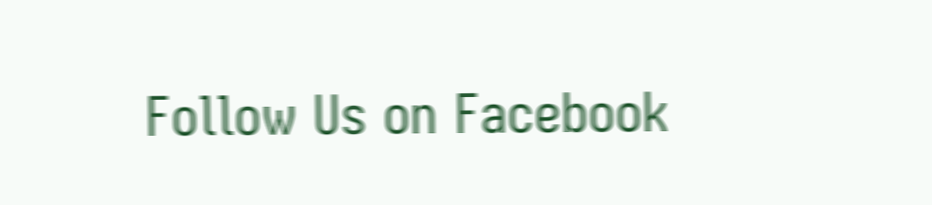Follow Us on Facebook